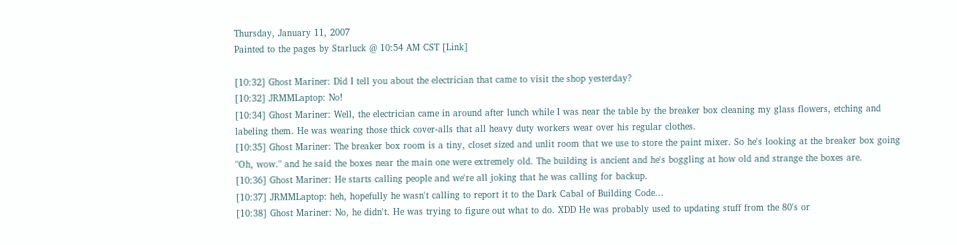Thursday, January 11, 2007
Painted to the pages by Starluck @ 10:54 AM CST [Link]

[10:32] Ghost Mariner: Did I tell you about the electrician that came to visit the shop yesterday?
[10:32] JRMMLaptop: No!
[10:34] Ghost Mariner: Well, the electrician came in around after lunch while I was near the table by the breaker box cleaning my glass flowers, etching and labeling them. He was wearing those thick cover-alls that all heavy duty workers wear over his regular clothes.
[10:35] Ghost Mariner: The breaker box room is a tiny, closet sized and unlit room that we use to store the paint mixer. So he's looking at the breaker box going "Oh, wow." and he said the boxes near the main one were extremely old. The building is ancient and he's boggling at how old and strange the boxes are.
[10:36] Ghost Mariner: He starts calling people and we're all joking that he was calling for backup.
[10:37] JRMMLaptop: heh, hopefully he wasn't calling to report it to the Dark Cabal of Building Code...
[10:38] Ghost Mariner: No, he didn't. He was trying to figure out what to do. XDD He was probably used to updating stuff from the 80's or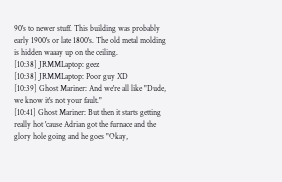90's to newer stuff. This building was probably early 1900's or late 1800's. The old metal molding is hidden waaay up on the ceiling.
[10:38] JRMMLaptop: geez
[10:38] JRMMLaptop: Poor guy XD
[10:39] Ghost Mariner: And we're all like "Dude, we know it's not your fault."
[10:41] Ghost Mariner: But then it starts getting really hot 'cause Adrian got the furnace and the glory hole going and he goes "Okay,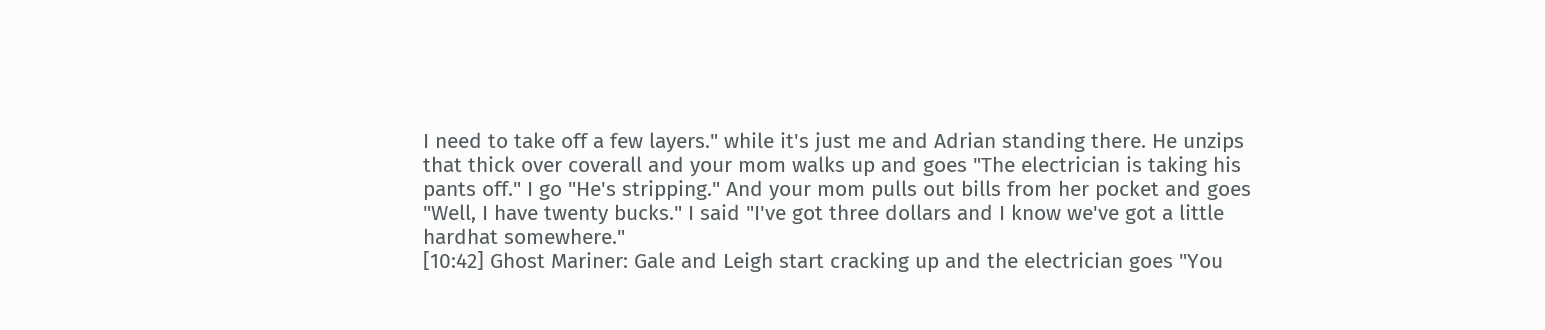I need to take off a few layers." while it's just me and Adrian standing there. He unzips that thick over coverall and your mom walks up and goes "The electrician is taking his pants off." I go "He's stripping." And your mom pulls out bills from her pocket and goes "Well, I have twenty bucks." I said "I've got three dollars and I know we've got a little hardhat somewhere."
[10:42] Ghost Mariner: Gale and Leigh start cracking up and the electrician goes "You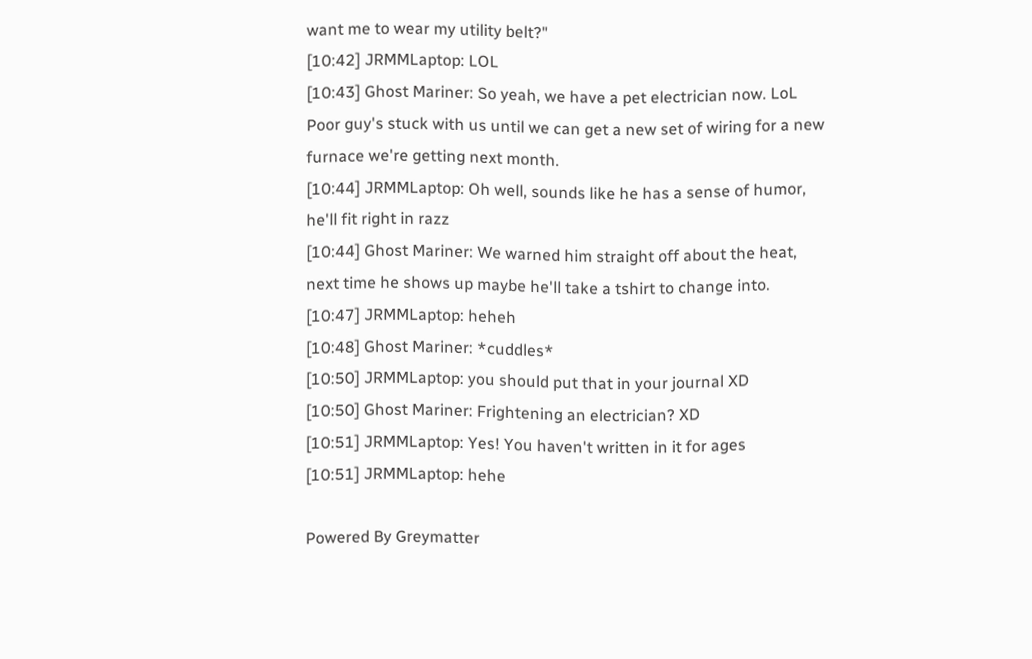want me to wear my utility belt?"
[10:42] JRMMLaptop: LOL
[10:43] Ghost Mariner: So yeah, we have a pet electrician now. LoL Poor guy's stuck with us until we can get a new set of wiring for a new furnace we're getting next month.
[10:44] JRMMLaptop: Oh well, sounds like he has a sense of humor, he'll fit right in razz
[10:44] Ghost Mariner: We warned him straight off about the heat, next time he shows up maybe he'll take a tshirt to change into.
[10:47] JRMMLaptop: heheh
[10:48] Ghost Mariner: *cuddles*
[10:50] JRMMLaptop: you should put that in your journal XD
[10:50] Ghost Mariner: Frightening an electrician? XD
[10:51] JRMMLaptop: Yes! You haven't written in it for ages
[10:51] JRMMLaptop: hehe

Powered By Greymatter